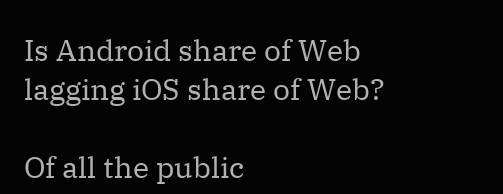Is Android share of Web lagging iOS share of Web?

Of all the public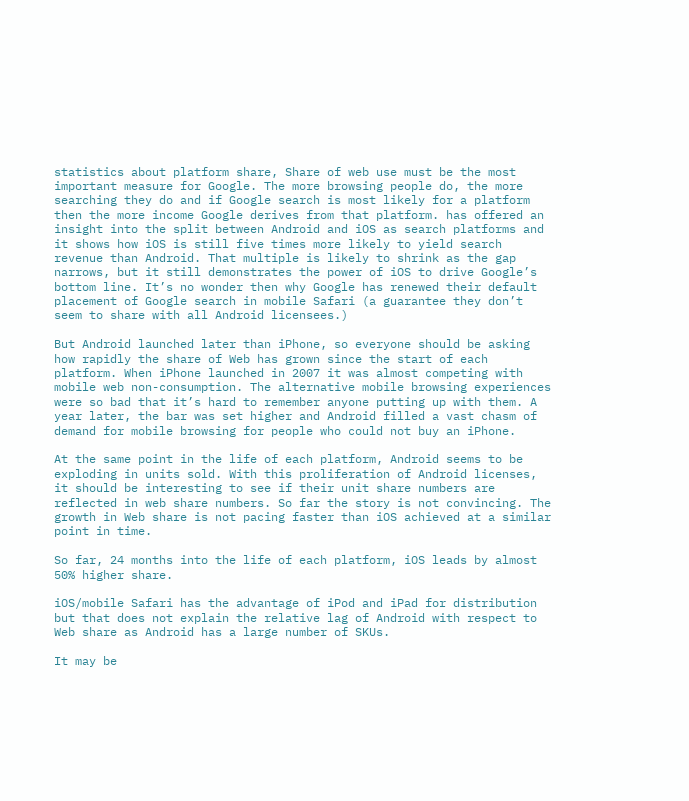statistics about platform share, Share of web use must be the most important measure for Google. The more browsing people do, the more searching they do and if Google search is most likely for a platform then the more income Google derives from that platform. has offered an insight into the split between Android and iOS as search platforms and it shows how iOS is still five times more likely to yield search revenue than Android. That multiple is likely to shrink as the gap narrows, but it still demonstrates the power of iOS to drive Google’s bottom line. It’s no wonder then why Google has renewed their default placement of Google search in mobile Safari (a guarantee they don’t seem to share with all Android licensees.)

But Android launched later than iPhone, so everyone should be asking how rapidly the share of Web has grown since the start of each platform. When iPhone launched in 2007 it was almost competing with mobile web non-consumption. The alternative mobile browsing experiences were so bad that it’s hard to remember anyone putting up with them. A year later, the bar was set higher and Android filled a vast chasm of demand for mobile browsing for people who could not buy an iPhone.

At the same point in the life of each platform, Android seems to be exploding in units sold. With this proliferation of Android licenses, it should be interesting to see if their unit share numbers are reflected in web share numbers. So far the story is not convincing. The growth in Web share is not pacing faster than iOS achieved at a similar point in time.

So far, 24 months into the life of each platform, iOS leads by almost 50% higher share.

iOS/mobile Safari has the advantage of iPod and iPad for distribution but that does not explain the relative lag of Android with respect to Web share as Android has a large number of SKUs.

It may be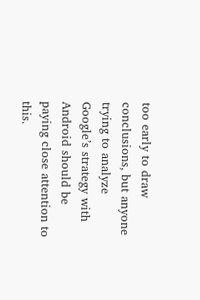too early to draw conclusions, but anyone trying to analyze Google’s strategy with Android should be paying close attention to this.